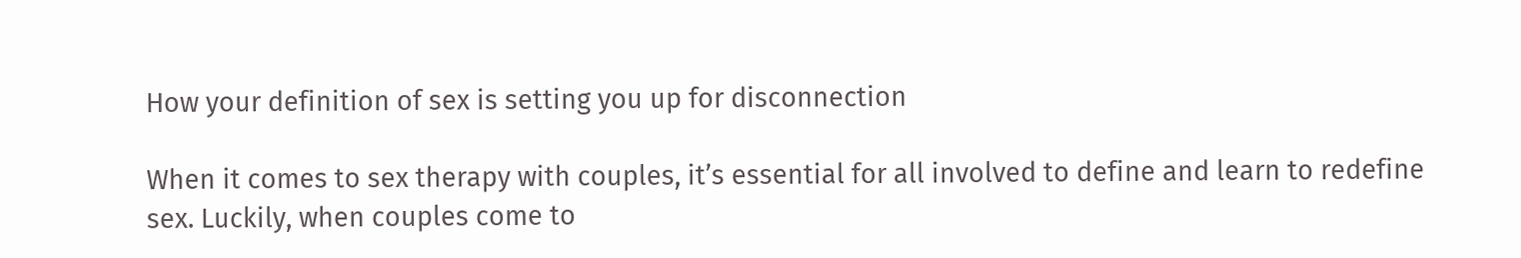How your definition of sex is setting you up for disconnection

When it comes to sex therapy with couples, it’s essential for all involved to define and learn to redefine sex. Luckily, when couples come to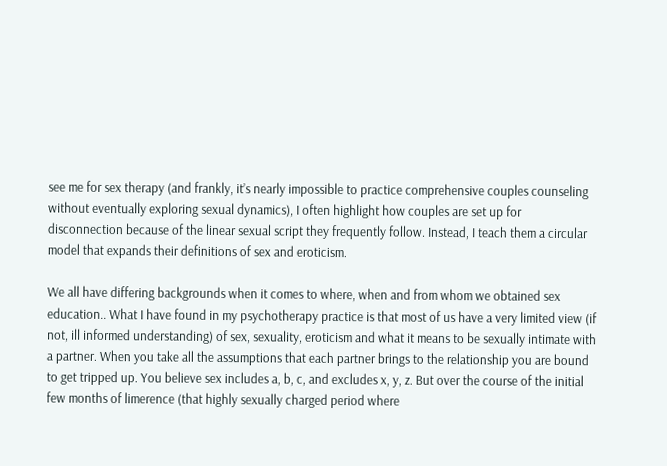see me for sex therapy (and frankly, it’s nearly impossible to practice comprehensive couples counseling without eventually exploring sexual dynamics), I often highlight how couples are set up for disconnection because of the linear sexual script they frequently follow. Instead, I teach them a circular model that expands their definitions of sex and eroticism.

We all have differing backgrounds when it comes to where, when and from whom we obtained sex education.. What I have found in my psychotherapy practice is that most of us have a very limited view (if not, ill informed understanding) of sex, sexuality, eroticism and what it means to be sexually intimate with a partner. When you take all the assumptions that each partner brings to the relationship you are bound to get tripped up. You believe sex includes a, b, c, and excludes x, y, z. But over the course of the initial few months of limerence (that highly sexually charged period where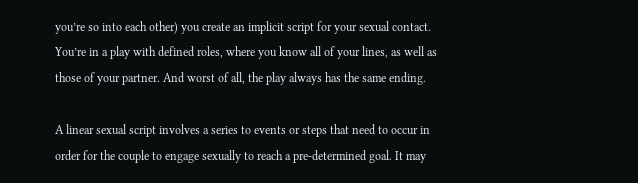you’re so into each other) you create an implicit script for your sexual contact. You’re in a play with defined roles, where you know all of your lines, as well as those of your partner. And worst of all, the play always has the same ending.

A linear sexual script involves a series to events or steps that need to occur in order for the couple to engage sexually to reach a pre-determined goal. It may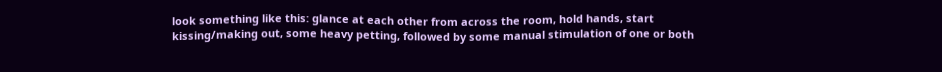look something like this: glance at each other from across the room, hold hands, start kissing/making out, some heavy petting, followed by some manual stimulation of one or both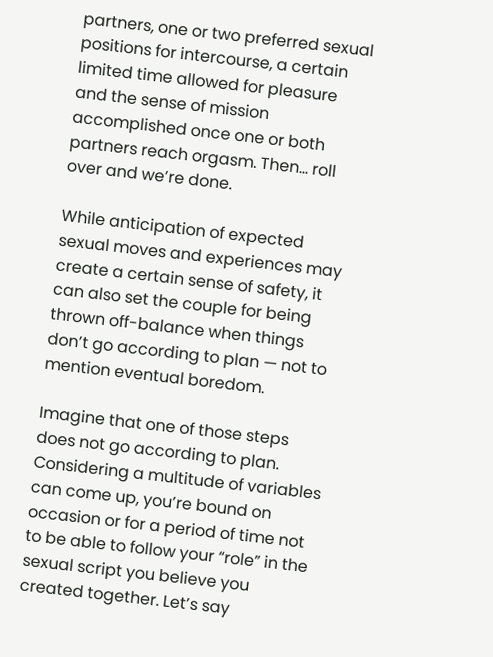partners, one or two preferred sexual positions for intercourse, a certain limited time allowed for pleasure and the sense of mission accomplished once one or both partners reach orgasm. Then… roll over and we’re done.

While anticipation of expected sexual moves and experiences may create a certain sense of safety, it can also set the couple for being thrown off-balance when things don’t go according to plan — not to mention eventual boredom.

Imagine that one of those steps does not go according to plan. Considering a multitude of variables can come up, you’re bound on occasion or for a period of time not to be able to follow your “role” in the sexual script you believe you created together. Let’s say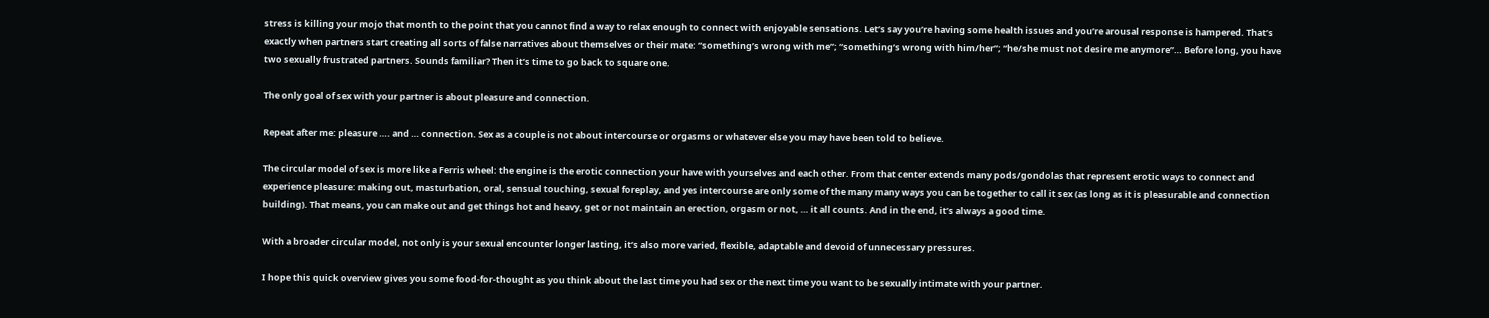stress is killing your mojo that month to the point that you cannot find a way to relax enough to connect with enjoyable sensations. Let’s say you’re having some health issues and you’re arousal response is hampered. That’s exactly when partners start creating all sorts of false narratives about themselves or their mate: “something’s wrong with me”; “something’s wrong with him/her”; “he/she must not desire me anymore”… Before long, you have two sexually frustrated partners. Sounds familiar? Then it’s time to go back to square one.

The only goal of sex with your partner is about pleasure and connection.

Repeat after me: pleasure …. and … connection. Sex as a couple is not about intercourse or orgasms or whatever else you may have been told to believe.

The circular model of sex is more like a Ferris wheel: the engine is the erotic connection your have with yourselves and each other. From that center extends many pods/gondolas that represent erotic ways to connect and experience pleasure: making out, masturbation, oral, sensual touching, sexual foreplay, and yes intercourse are only some of the many many ways you can be together to call it sex (as long as it is pleasurable and connection building). That means, you can make out and get things hot and heavy, get or not maintain an erection, orgasm or not, … it all counts. And in the end, it’s always a good time.

With a broader circular model, not only is your sexual encounter longer lasting, it’s also more varied, flexible, adaptable and devoid of unnecessary pressures.

I hope this quick overview gives you some food-for-thought as you think about the last time you had sex or the next time you want to be sexually intimate with your partner.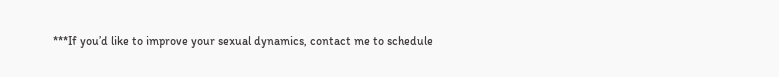***If you’d like to improve your sexual dynamics, contact me to schedule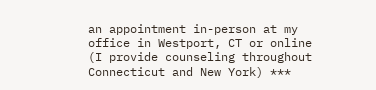an appointment in-person at my office in Westport, CT or online (I provide counseling throughout Connecticut and New York) ***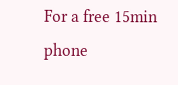For a free 15min phone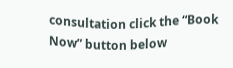consultation click the “Book Now” button below